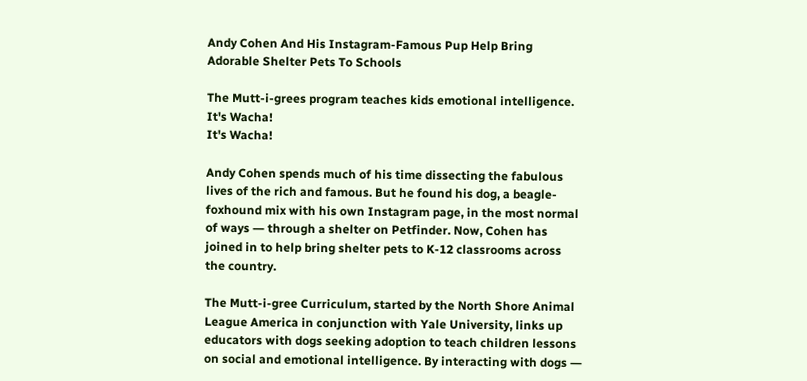Andy Cohen And His Instagram-Famous Pup Help Bring Adorable Shelter Pets To Schools

The Mutt-i-grees program teaches kids emotional intelligence.
It's Wacha!
It's Wacha!

Andy Cohen spends much of his time dissecting the fabulous lives of the rich and famous. But he found his dog, a beagle-foxhound mix with his own Instagram page, in the most normal of ways ― through a shelter on Petfinder. Now, Cohen has joined in to help bring shelter pets to K-12 classrooms across the country.

The Mutt-i-gree Curriculum, started by the North Shore Animal League America in conjunction with Yale University, links up educators with dogs seeking adoption to teach children lessons on social and emotional intelligence. By interacting with dogs ―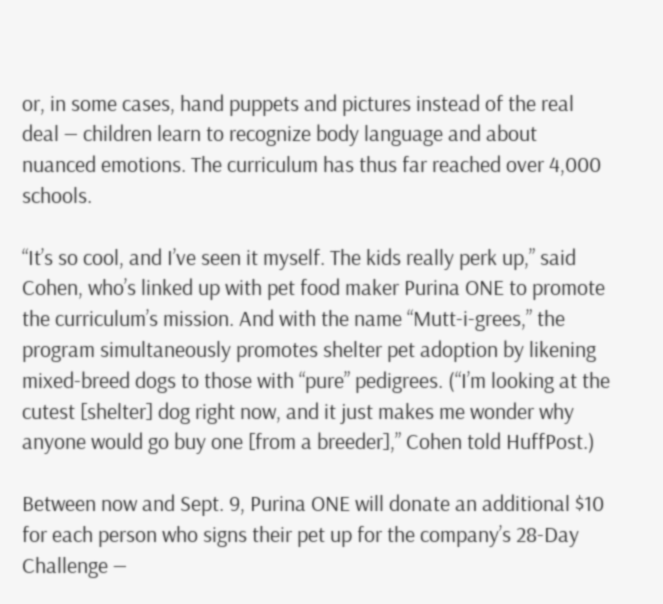or, in some cases, hand puppets and pictures instead of the real deal ― children learn to recognize body language and about nuanced emotions. The curriculum has thus far reached over 4,000 schools.

“It’s so cool, and I’ve seen it myself. The kids really perk up,” said Cohen, who’s linked up with pet food maker Purina ONE to promote the curriculum’s mission. And with the name “Mutt-i-grees,” the program simultaneously promotes shelter pet adoption by likening mixed-breed dogs to those with “pure” pedigrees. (“I’m looking at the cutest [shelter] dog right now, and it just makes me wonder why anyone would go buy one [from a breeder],” Cohen told HuffPost.)

Between now and Sept. 9, Purina ONE will donate an additional $10 for each person who signs their pet up for the company’s 28-Day Challenge ―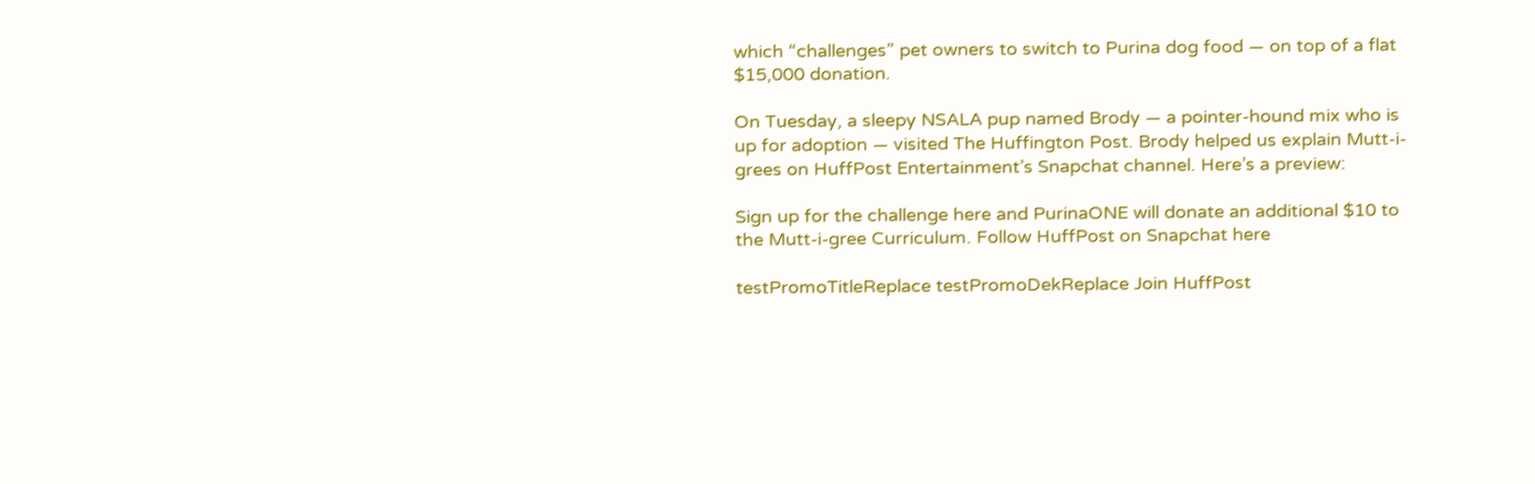which “challenges” pet owners to switch to Purina dog food ― on top of a flat $15,000 donation.

On Tuesday, a sleepy NSALA pup named Brody ― a pointer-hound mix who is up for adoption ― visited The Huffington Post. Brody helped us explain Mutt-i-grees on HuffPost Entertainment’s Snapchat channel. Here’s a preview:

Sign up for the challenge here and PurinaONE will donate an additional $10 to the Mutt-i-gree Curriculum. Follow HuffPost on Snapchat here

testPromoTitleReplace testPromoDekReplace Join HuffPost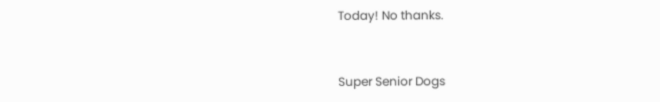Today! No thanks.


Super Senior Dogs